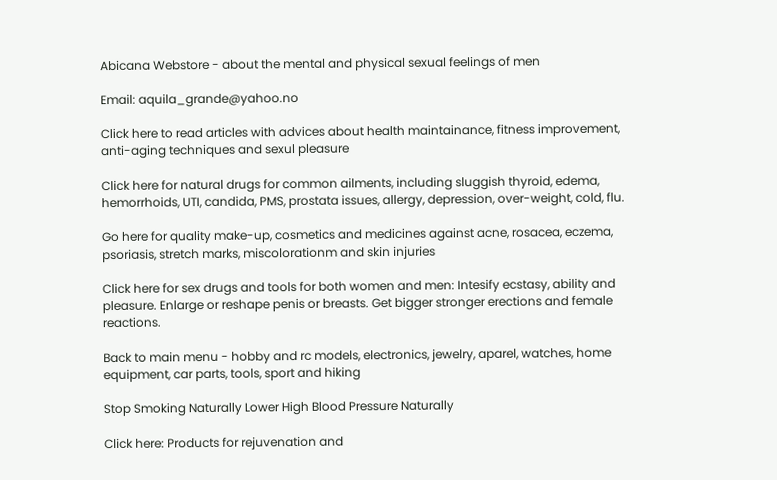Abicana Webstore - about the mental and physical sexual feelings of men

Email: aquila_grande@yahoo.no

Click here to read articles with advices about health maintainance, fitness improvement, anti-aging techniques and sexul pleasure

Click here for natural drugs for common ailments, including sluggish thyroid, edema, hemorrhoids, UTI, candida, PMS, prostata issues, allergy, depression, over-weight, cold, flu.

Go here for quality make-up, cosmetics and medicines against acne, rosacea, eczema, psoriasis, stretch marks, miscolorationm and skin injuries

Click here for sex drugs and tools for both women and men: Intesify ecstasy, ability and pleasure. Enlarge or reshape penis or breasts. Get bigger stronger erections and female reactions.

Back to main menu - hobby and rc models, electronics, jewelry, aparel, watches, home equipment, car parts, tools, sport and hiking

Stop Smoking Naturally Lower High Blood Pressure Naturally

Click here: Products for rejuvenation and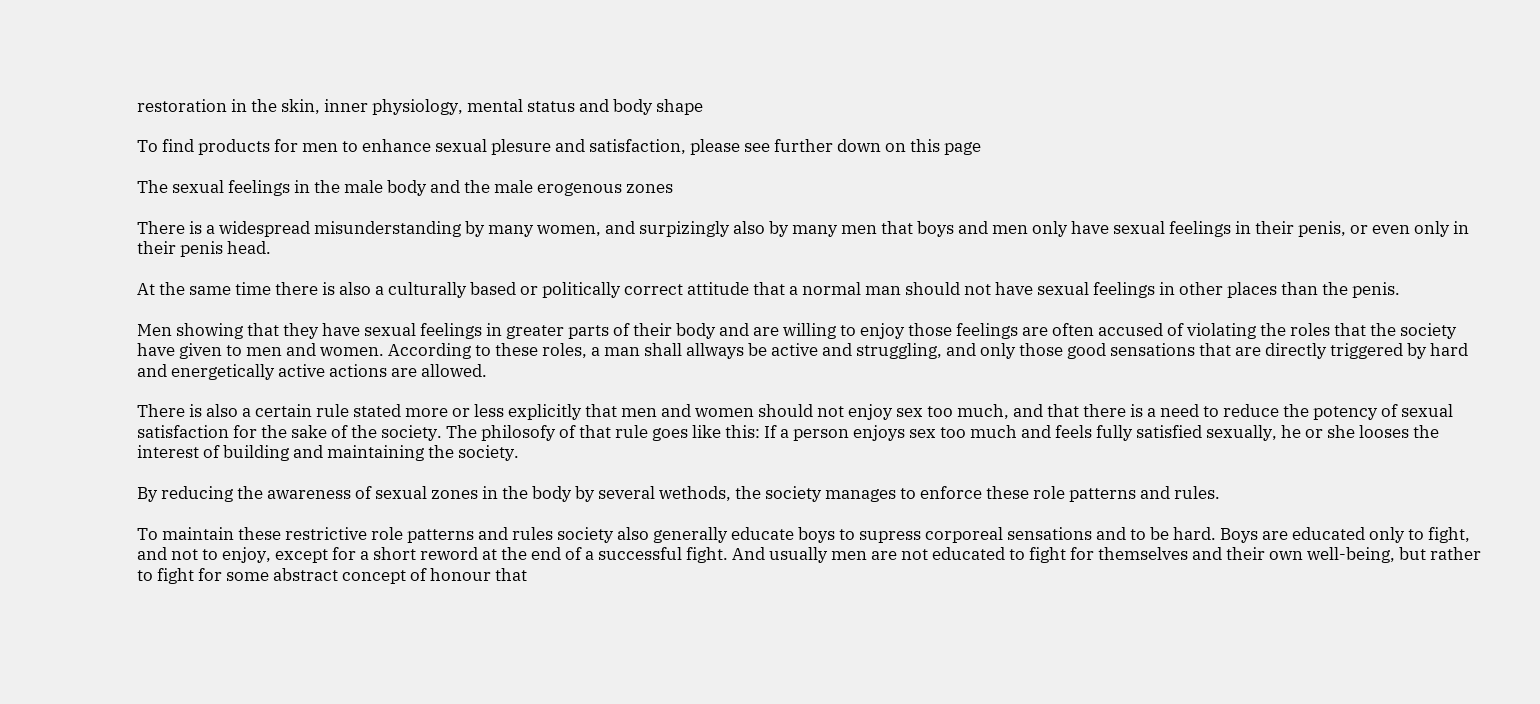restoration in the skin, inner physiology, mental status and body shape

To find products for men to enhance sexual plesure and satisfaction, please see further down on this page

The sexual feelings in the male body and the male erogenous zones

There is a widespread misunderstanding by many women, and surpizingly also by many men that boys and men only have sexual feelings in their penis, or even only in their penis head.

At the same time there is also a culturally based or politically correct attitude that a normal man should not have sexual feelings in other places than the penis.

Men showing that they have sexual feelings in greater parts of their body and are willing to enjoy those feelings are often accused of violating the roles that the society have given to men and women. According to these roles, a man shall allways be active and struggling, and only those good sensations that are directly triggered by hard and energetically active actions are allowed.

There is also a certain rule stated more or less explicitly that men and women should not enjoy sex too much, and that there is a need to reduce the potency of sexual satisfaction for the sake of the society. The philosofy of that rule goes like this: If a person enjoys sex too much and feels fully satisfied sexually, he or she looses the interest of building and maintaining the society.

By reducing the awareness of sexual zones in the body by several wethods, the society manages to enforce these role patterns and rules.

To maintain these restrictive role patterns and rules society also generally educate boys to supress corporeal sensations and to be hard. Boys are educated only to fight, and not to enjoy, except for a short reword at the end of a successful fight. And usually men are not educated to fight for themselves and their own well-being, but rather to fight for some abstract concept of honour that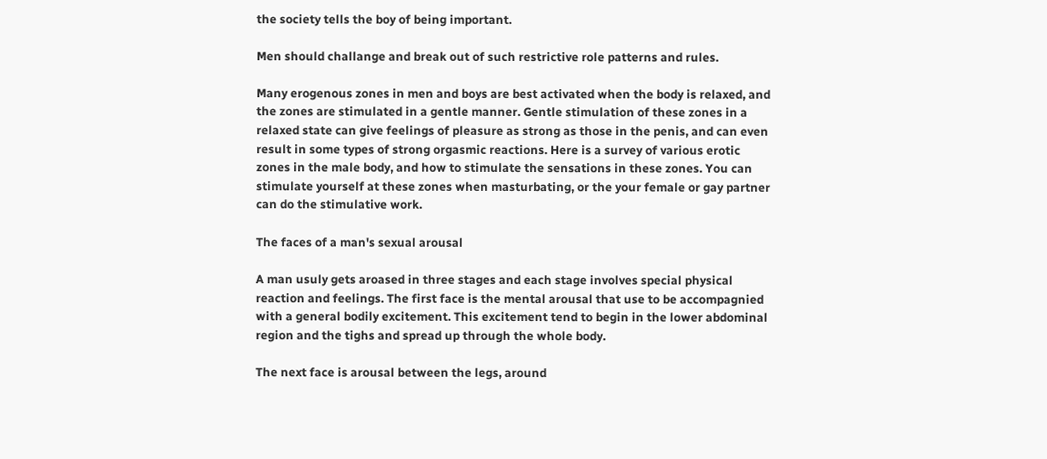the society tells the boy of being important.

Men should challange and break out of such restrictive role patterns and rules.

Many erogenous zones in men and boys are best activated when the body is relaxed, and the zones are stimulated in a gentle manner. Gentle stimulation of these zones in a relaxed state can give feelings of pleasure as strong as those in the penis, and can even result in some types of strong orgasmic reactions. Here is a survey of various erotic zones in the male body, and how to stimulate the sensations in these zones. You can stimulate yourself at these zones when masturbating, or the your female or gay partner can do the stimulative work.

The faces of a man's sexual arousal

A man usuly gets aroased in three stages and each stage involves special physical reaction and feelings. The first face is the mental arousal that use to be accompagnied with a general bodily excitement. This excitement tend to begin in the lower abdominal region and the tighs and spread up through the whole body.

The next face is arousal between the legs, around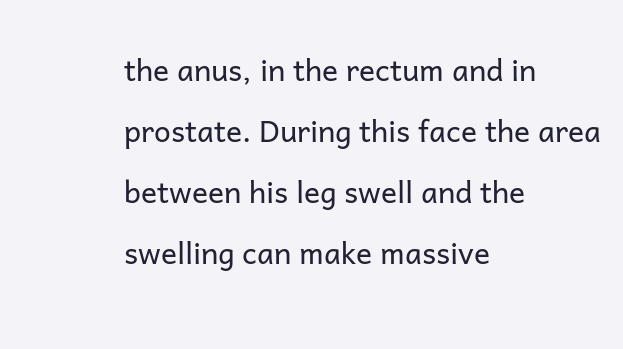the anus, in the rectum and in prostate. During this face the area between his leg swell and the swelling can make massive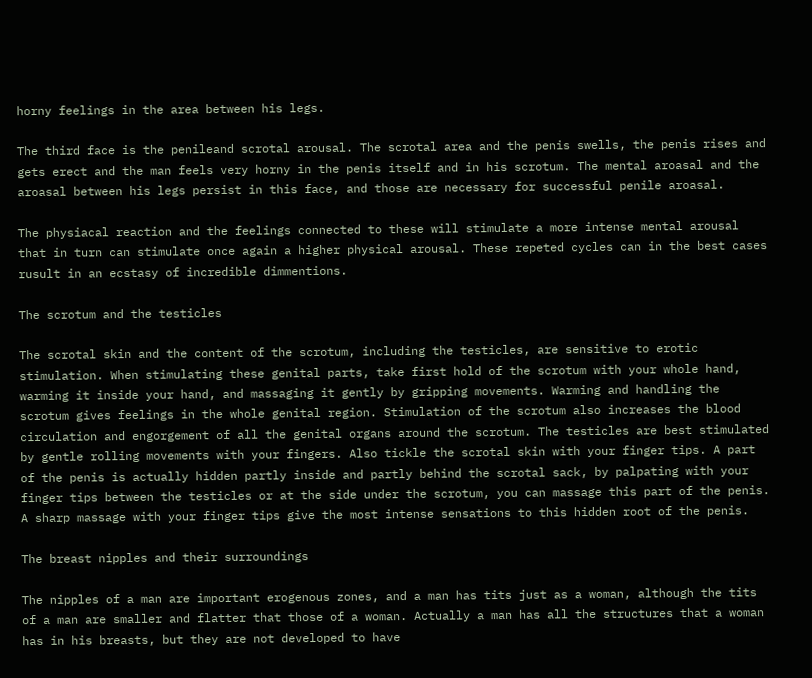horny feelings in the area between his legs.

The third face is the penileand scrotal arousal. The scrotal area and the penis swells, the penis rises and gets erect and the man feels very horny in the penis itself and in his scrotum. The mental aroasal and the aroasal between his legs persist in this face, and those are necessary for successful penile aroasal.

The physiacal reaction and the feelings connected to these will stimulate a more intense mental arousal that in turn can stimulate once again a higher physical arousal. These repeted cycles can in the best cases rusult in an ecstasy of incredible dimmentions.

The scrotum and the testicles

The scrotal skin and the content of the scrotum, including the testicles, are sensitive to erotic stimulation. When stimulating these genital parts, take first hold of the scrotum with your whole hand, warming it inside your hand, and massaging it gently by gripping movements. Warming and handling the scrotum gives feelings in the whole genital region. Stimulation of the scrotum also increases the blood circulation and engorgement of all the genital organs around the scrotum. The testicles are best stimulated by gentle rolling movements with your fingers. Also tickle the scrotal skin with your finger tips. A part of the penis is actually hidden partly inside and partly behind the scrotal sack, by palpating with your finger tips between the testicles or at the side under the scrotum, you can massage this part of the penis. A sharp massage with your finger tips give the most intense sensations to this hidden root of the penis.

The breast nipples and their surroundings

The nipples of a man are important erogenous zones, and a man has tits just as a woman, although the tits of a man are smaller and flatter that those of a woman. Actually a man has all the structures that a woman has in his breasts, but they are not developed to have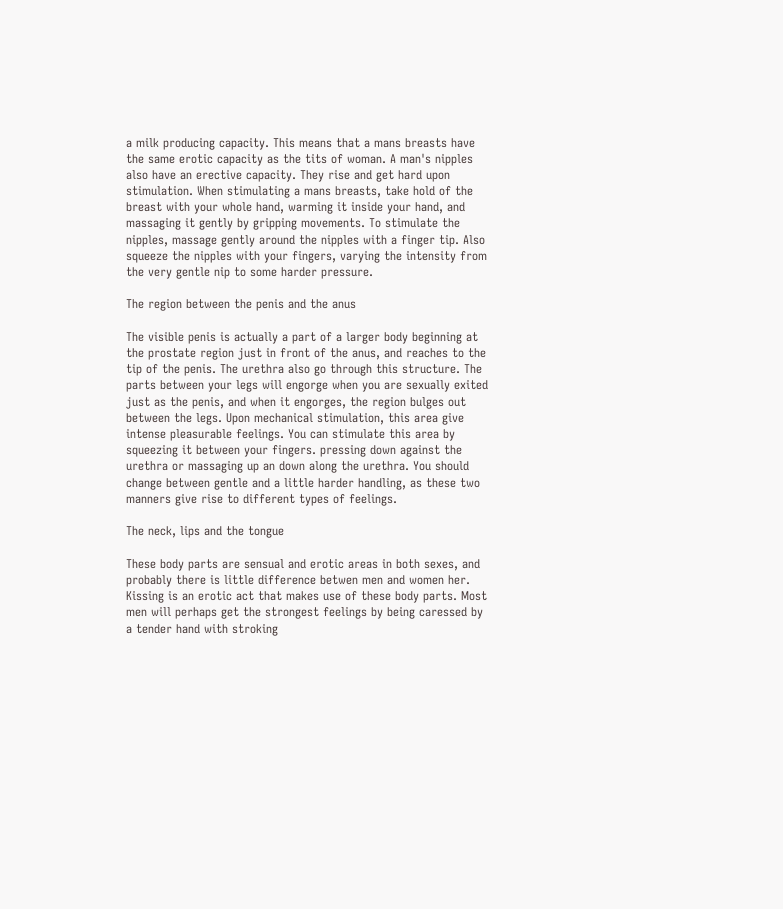a milk producing capacity. This means that a mans breasts have the same erotic capacity as the tits of woman. A man's nipples also have an erective capacity. They rise and get hard upon stimulation. When stimulating a mans breasts, take hold of the breast with your whole hand, warming it inside your hand, and massaging it gently by gripping movements. To stimulate the nipples, massage gently around the nipples with a finger tip. Also squeeze the nipples with your fingers, varying the intensity from the very gentle nip to some harder pressure.

The region between the penis and the anus

The visible penis is actually a part of a larger body beginning at the prostate region just in front of the anus, and reaches to the tip of the penis. The urethra also go through this structure. The parts between your legs will engorge when you are sexually exited just as the penis, and when it engorges, the region bulges out between the legs. Upon mechanical stimulation, this area give intense pleasurable feelings. You can stimulate this area by squeezing it between your fingers. pressing down against the urethra or massaging up an down along the urethra. You should change between gentle and a little harder handling, as these two manners give rise to different types of feelings.

The neck, lips and the tongue

These body parts are sensual and erotic areas in both sexes, and probably there is little difference betwen men and women her. Kissing is an erotic act that makes use of these body parts. Most men will perhaps get the strongest feelings by being caressed by a tender hand with stroking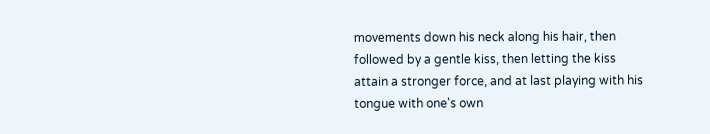movements down his neck along his hair, then followed by a gentle kiss, then letting the kiss attain a stronger force, and at last playing with his tongue with one's own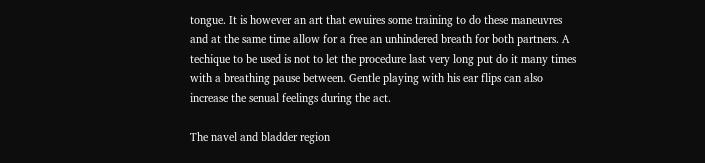tongue. It is however an art that ewuires some training to do these maneuvres and at the same time allow for a free an unhindered breath for both partners. A techique to be used is not to let the procedure last very long put do it many times with a breathing pause between. Gentle playing with his ear flips can also increase the senual feelings during the act.

The navel and bladder region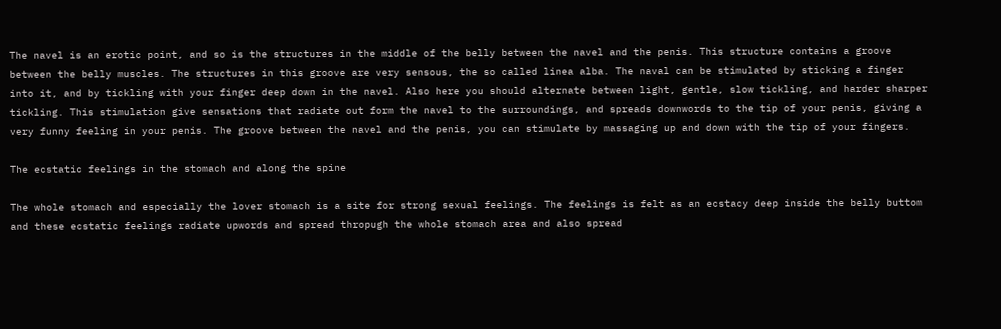The navel is an erotic point, and so is the structures in the middle of the belly between the navel and the penis. This structure contains a groove between the belly muscles. The structures in this groove are very sensous, the so called linea alba. The naval can be stimulated by sticking a finger into it, and by tickling with your finger deep down in the navel. Also here you should alternate between light, gentle, slow tickling, and harder sharper tickling. This stimulation give sensations that radiate out form the navel to the surroundings, and spreads downwords to the tip of your penis, giving a very funny feeling in your penis. The groove between the navel and the penis, you can stimulate by massaging up and down with the tip of your fingers.

The ecstatic feelings in the stomach and along the spine

The whole stomach and especially the lover stomach is a site for strong sexual feelings. The feelings is felt as an ecstacy deep inside the belly buttom and these ecstatic feelings radiate upwords and spread thropugh the whole stomach area and also spread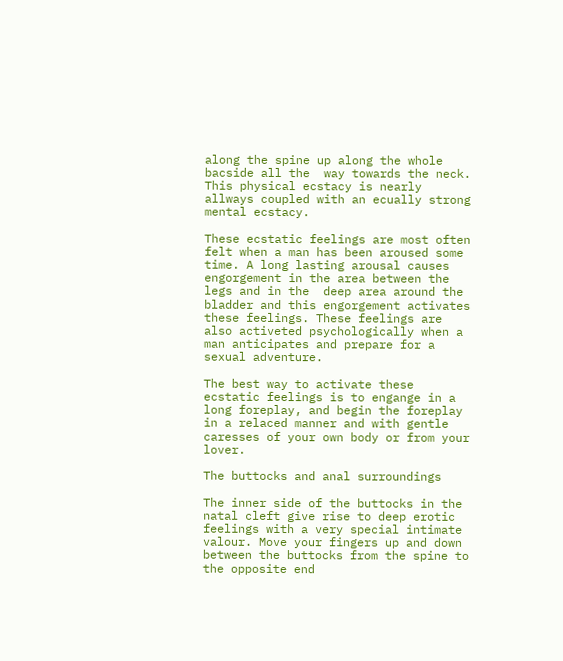along the spine up along the whole bacside all the  way towards the neck. This physical ecstacy is nearly allways coupled with an ecually strong mental ecstacy.

These ecstatic feelings are most often felt when a man has been aroused some time. A long lasting arousal causes engorgement in the area between the legs and in the  deep area around the bladder and this engorgement activates these feelings. These feelings are also activeted psychologically when a man anticipates and prepare for a sexual adventure.

The best way to activate these ecstatic feelings is to engange in a long foreplay, and begin the foreplay in a relaced manner and with gentle caresses of your own body or from your lover.

The buttocks and anal surroundings

The inner side of the buttocks in the natal cleft give rise to deep erotic feelings with a very special intimate valour. Move your fingers up and down between the buttocks from the spine to the opposite end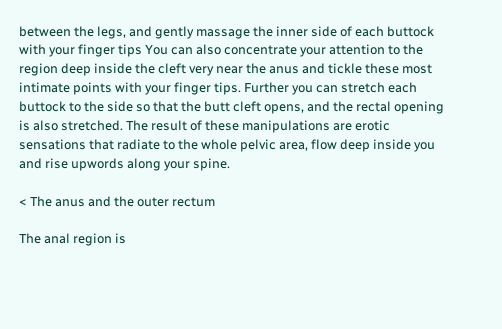between the legs, and gently massage the inner side of each buttock with your finger tips You can also concentrate your attention to the region deep inside the cleft very near the anus and tickle these most intimate points with your finger tips. Further you can stretch each buttock to the side so that the butt cleft opens, and the rectal opening is also stretched. The result of these manipulations are erotic sensations that radiate to the whole pelvic area, flow deep inside you and rise upwords along your spine.

< The anus and the outer rectum

The anal region is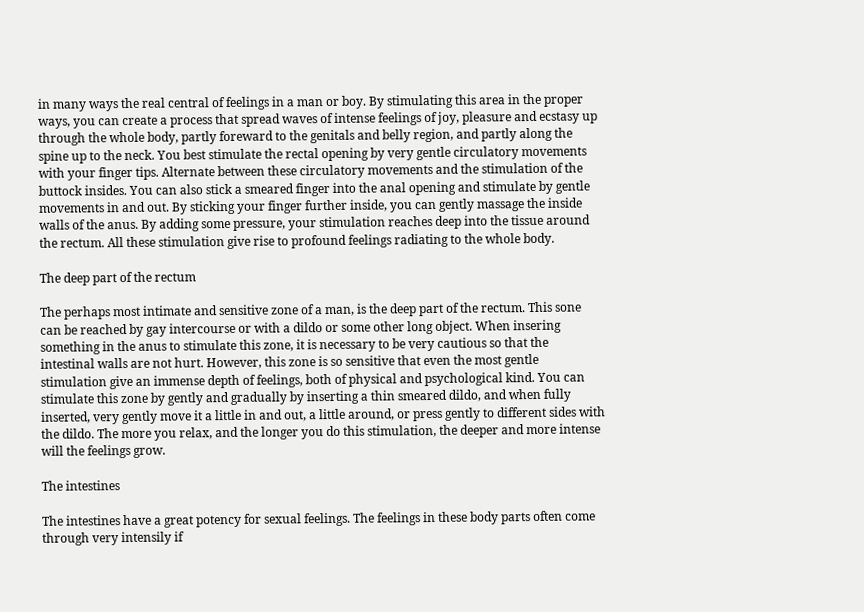in many ways the real central of feelings in a man or boy. By stimulating this area in the proper ways, you can create a process that spread waves of intense feelings of joy, pleasure and ecstasy up through the whole body, partly foreward to the genitals and belly region, and partly along the spine up to the neck. You best stimulate the rectal opening by very gentle circulatory movements with your finger tips. Alternate between these circulatory movements and the stimulation of the buttock insides. You can also stick a smeared finger into the anal opening and stimulate by gentle movements in and out. By sticking your finger further inside, you can gently massage the inside walls of the anus. By adding some pressure, your stimulation reaches deep into the tissue around the rectum. All these stimulation give rise to profound feelings radiating to the whole body.

The deep part of the rectum

The perhaps most intimate and sensitive zone of a man, is the deep part of the rectum. This sone can be reached by gay intercourse or with a dildo or some other long object. When insering something in the anus to stimulate this zone, it is necessary to be very cautious so that the intestinal walls are not hurt. However, this zone is so sensitive that even the most gentle stimulation give an immense depth of feelings, both of physical and psychological kind. You can stimulate this zone by gently and gradually by inserting a thin smeared dildo, and when fully inserted, very gently move it a little in and out, a little around, or press gently to different sides with the dildo. The more you relax, and the longer you do this stimulation, the deeper and more intense will the feelings grow.

The intestines

The intestines have a great potency for sexual feelings. The feelings in these body parts often come through very intensily if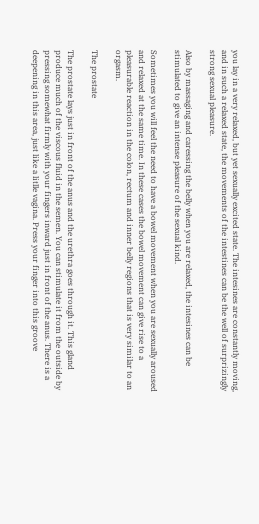you lay in a very relaxed, but yet sexually excited state. The intesines are constantly moving, and in such a relaxed state, the movements of the intestines can be the well of surprizingly strong sexual pleasure.

Also by massaging and caressing the belly when you are relaxed, the intesines can be stimulated to give an intense pleasure of the sexual kind.

Sometimes you will feel the need to have a bowel movement when you are sexually aroused and relaxed at the same time. In these cases the bowel movement can give rise to a pleasurable reaction in the colon, rectum and inner belly regions that is very similar to an orgasm.

The prostate

The prostate lays just in front of the anus and the urethra goes through it. This gland produce much of the viscous fluid in the semen. You can stimulate it from the outside by pressing somewhat firmly with your fingers inward just in front of the anus. There is a deepening in this area, just like a litlle vagina. Press your finger into this groove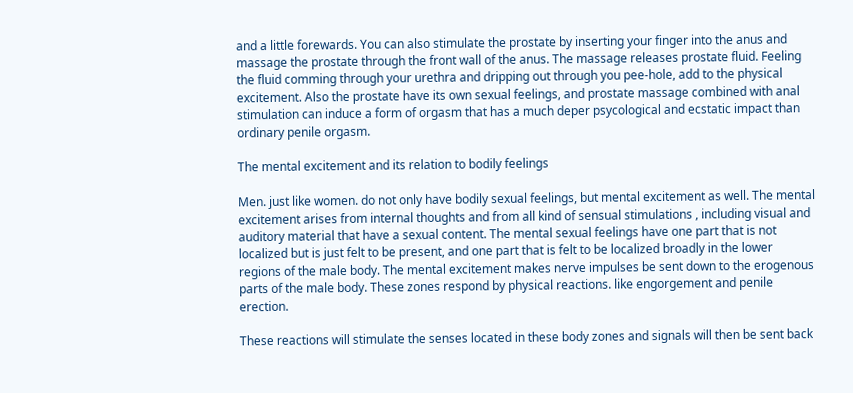and a little forewards. You can also stimulate the prostate by inserting your finger into the anus and massage the prostate through the front wall of the anus. The massage releases prostate fluid. Feeling the fluid comming through your urethra and dripping out through you pee-hole, add to the physical excitement. Also the prostate have its own sexual feelings, and prostate massage combined with anal stimulation can induce a form of orgasm that has a much deper psycological and ecstatic impact than ordinary penile orgasm.

The mental excitement and its relation to bodily feelings

Men. just like women. do not only have bodily sexual feelings, but mental excitement as well. The mental excitement arises from internal thoughts and from all kind of sensual stimulations , including visual and auditory material that have a sexual content. The mental sexual feelings have one part that is not localized but is just felt to be present, and one part that is felt to be localized broadly in the lower regions of the male body. The mental excitement makes nerve impulses be sent down to the erogenous parts of the male body. These zones respond by physical reactions. like engorgement and penile erection.

These reactions will stimulate the senses located in these body zones and signals will then be sent back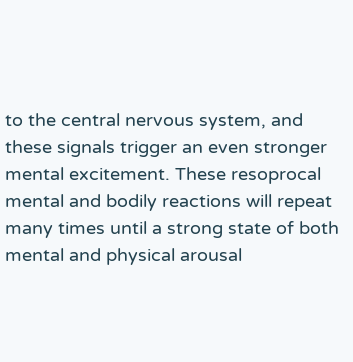to the central nervous system, and these signals trigger an even stronger mental excitement. These resoprocal mental and bodily reactions will repeat many times until a strong state of both mental and physical arousal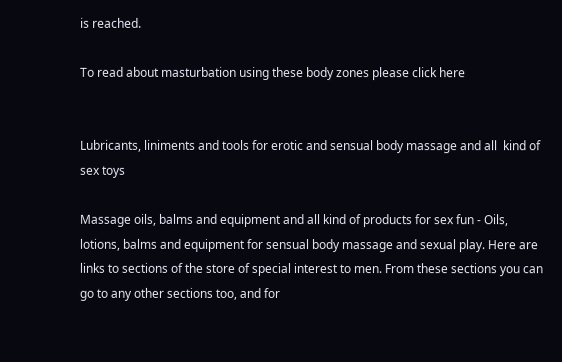is reached.

To read about masturbation using these body zones please click here


Lubricants, liniments and tools for erotic and sensual body massage and all  kind of sex toys

Massage oils, balms and equipment and all kind of products for sex fun - Oils, lotions, balms and equipment for sensual body massage and sexual play. Here are links to sections of the store of special interest to men. From these sections you can go to any other sections too, and for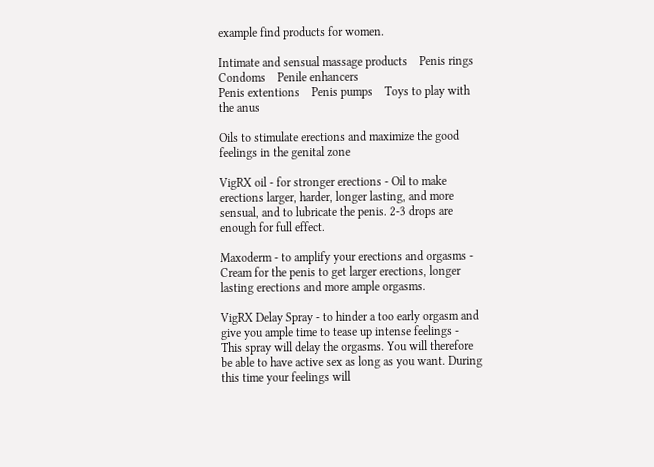example find products for women.

Intimate and sensual massage products    Penis rings    Condoms    Penile enhancers
Penis extentions    Penis pumps    Toys to play with the anus

Oils to stimulate erections and maximize the good feelings in the genital zone

VigRX oil - for stronger erections - Oil to make erections larger, harder, longer lasting, and more sensual, and to lubricate the penis. 2-3 drops are enough for full effect.

Maxoderm - to amplify your erections and orgasms - Cream for the penis to get larger erections, longer lasting erections and more ample orgasms.

VigRX Delay Spray - to hinder a too early orgasm and give you ample time to tease up intense feelings - This spray will delay the orgasms. You will therefore be able to have active sex as long as you want. During this time your feelings will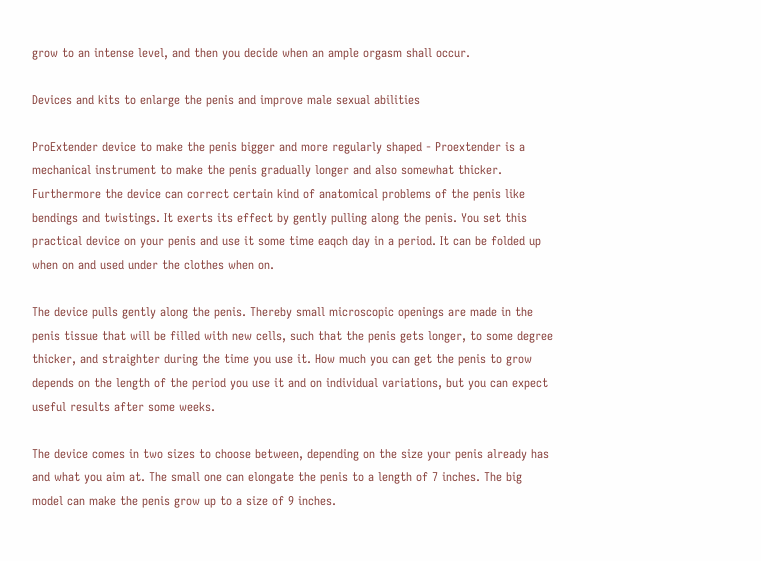grow to an intense level, and then you decide when an ample orgasm shall occur.

Devices and kits to enlarge the penis and improve male sexual abilities

ProExtender device to make the penis bigger and more regularly shaped - Proextender is a mechanical instrument to make the penis gradually longer and also somewhat thicker. Furthermore the device can correct certain kind of anatomical problems of the penis like bendings and twistings. It exerts its effect by gently pulling along the penis. You set this practical device on your penis and use it some time eaqch day in a period. It can be folded up when on and used under the clothes when on.

The device pulls gently along the penis. Thereby small microscopic openings are made in the penis tissue that will be filled with new cells, such that the penis gets longer, to some degree thicker, and straighter during the time you use it. How much you can get the penis to grow depends on the length of the period you use it and on individual variations, but you can expect useful results after some weeks.

The device comes in two sizes to choose between, depending on the size your penis already has and what you aim at. The small one can elongate the penis to a length of 7 inches. The big model can make the penis grow up to a size of 9 inches.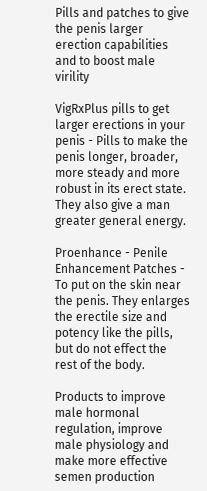Pills and patches to give the penis larger erection capabilities and to boost male virility

VigRxPlus pills to get larger erections in your penis - Pills to make the penis longer, broader, more steady and more robust in its erect state. They also give a man greater general energy.

Proenhance - Penile Enhancement Patches - To put on the skin near the penis. They enlarges the erectile size and potency like the pills, but do not effect the rest of the body.

Products to improve male hormonal regulation, improve male physiology and make more effective semen production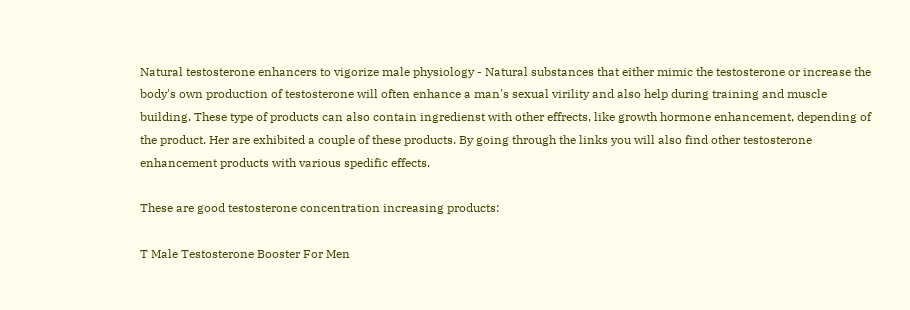Natural testosterone enhancers to vigorize male physiology - Natural substances that either mimic the testosterone or increase the body's own production of testosterone will often enhance a man's sexual virility and also help during training and muscle building. These type of products can also contain ingredienst with other effrects, like growth hormone enhancement, depending of the product. Her are exhibited a couple of these products. By going through the links you will also find other testosterone enhancement products with various spedific effects.

These are good testosterone concentration increasing products:

T Male Testosterone Booster For Men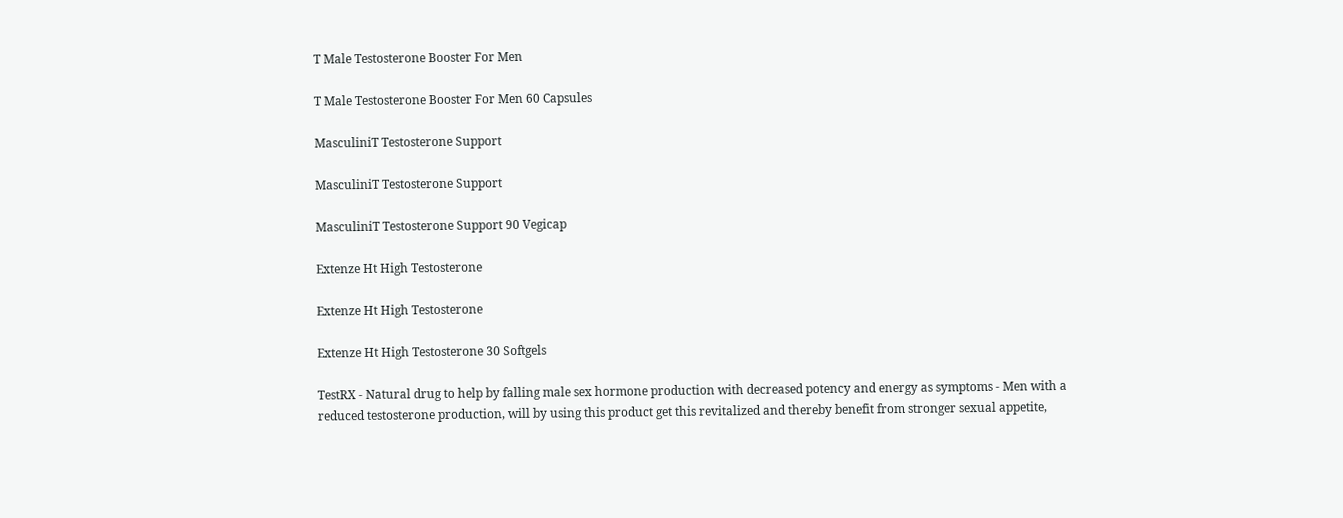T Male Testosterone Booster For Men

T Male Testosterone Booster For Men 60 Capsules

MasculiniT Testosterone Support

MasculiniT Testosterone Support

MasculiniT Testosterone Support 90 Vegicap

Extenze Ht High Testosterone

Extenze Ht High Testosterone

Extenze Ht High Testosterone 30 Softgels

TestRX - Natural drug to help by falling male sex hormone production with decreased potency and energy as symptoms - Men with a reduced testosterone production, will by using this product get this revitalized and thereby benefit from stronger sexual appetite,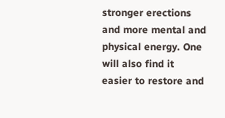stronger erections and more mental and physical energy. One will also find it easier to restore and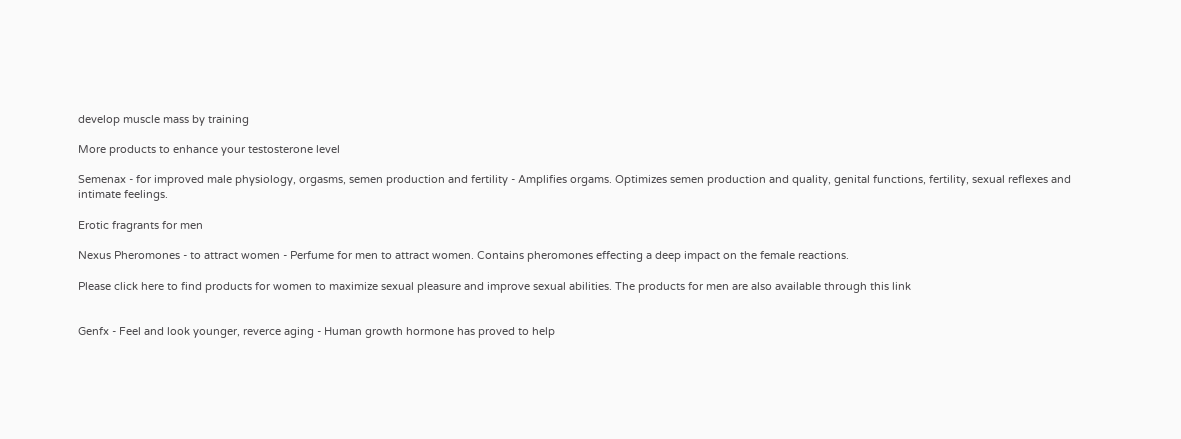develop muscle mass by training

More products to enhance your testosterone level

Semenax - for improved male physiology, orgasms, semen production and fertility - Amplifies orgams. Optimizes semen production and quality, genital functions, fertility, sexual reflexes and intimate feelings.

Erotic fragrants for men

Nexus Pheromones - to attract women - Perfume for men to attract women. Contains pheromones effecting a deep impact on the female reactions.

Please click here to find products for women to maximize sexual pleasure and improve sexual abilities. The products for men are also available through this link


Genfx - Feel and look younger, reverce aging - Human growth hormone has proved to help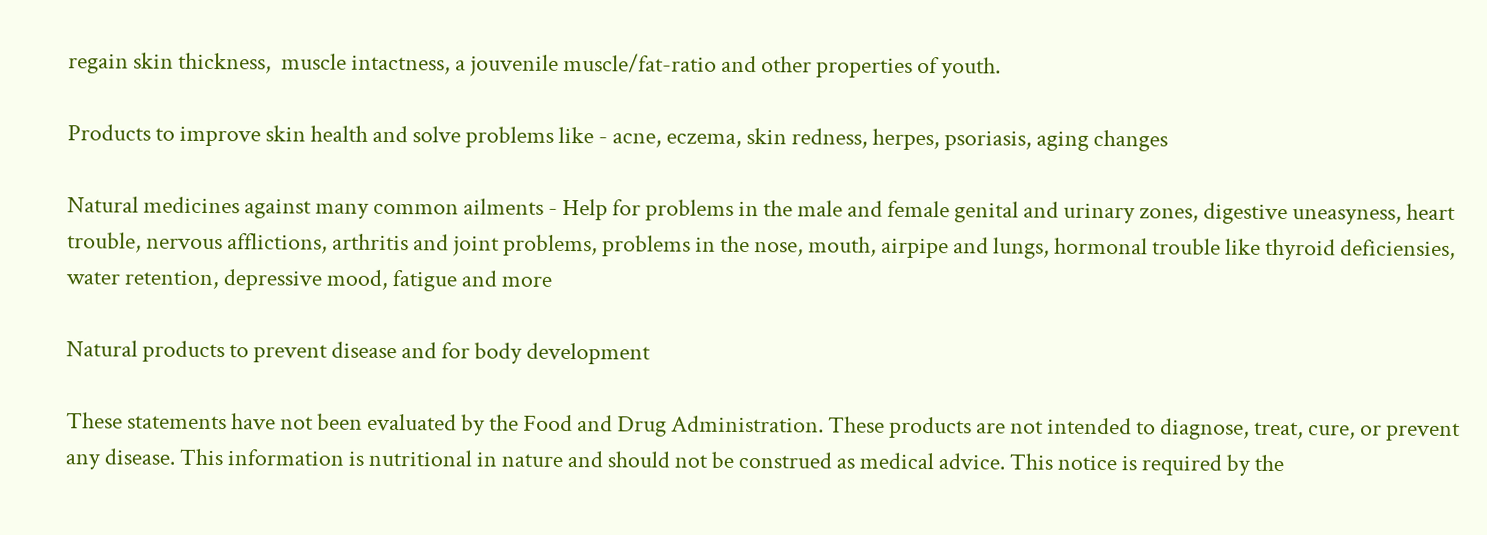regain skin thickness,  muscle intactness, a jouvenile muscle/fat-ratio and other properties of youth.

Products to improve skin health and solve problems like - acne, eczema, skin redness, herpes, psoriasis, aging changes

Natural medicines against many common ailments - Help for problems in the male and female genital and urinary zones, digestive uneasyness, heart trouble, nervous afflictions, arthritis and joint problems, problems in the nose, mouth, airpipe and lungs, hormonal trouble like thyroid deficiensies, water retention, depressive mood, fatigue and more

Natural products to prevent disease and for body development

These statements have not been evaluated by the Food and Drug Administration. These products are not intended to diagnose, treat, cure, or prevent any disease. This information is nutritional in nature and should not be construed as medical advice. This notice is required by the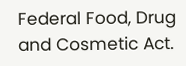Federal Food, Drug and Cosmetic Act.